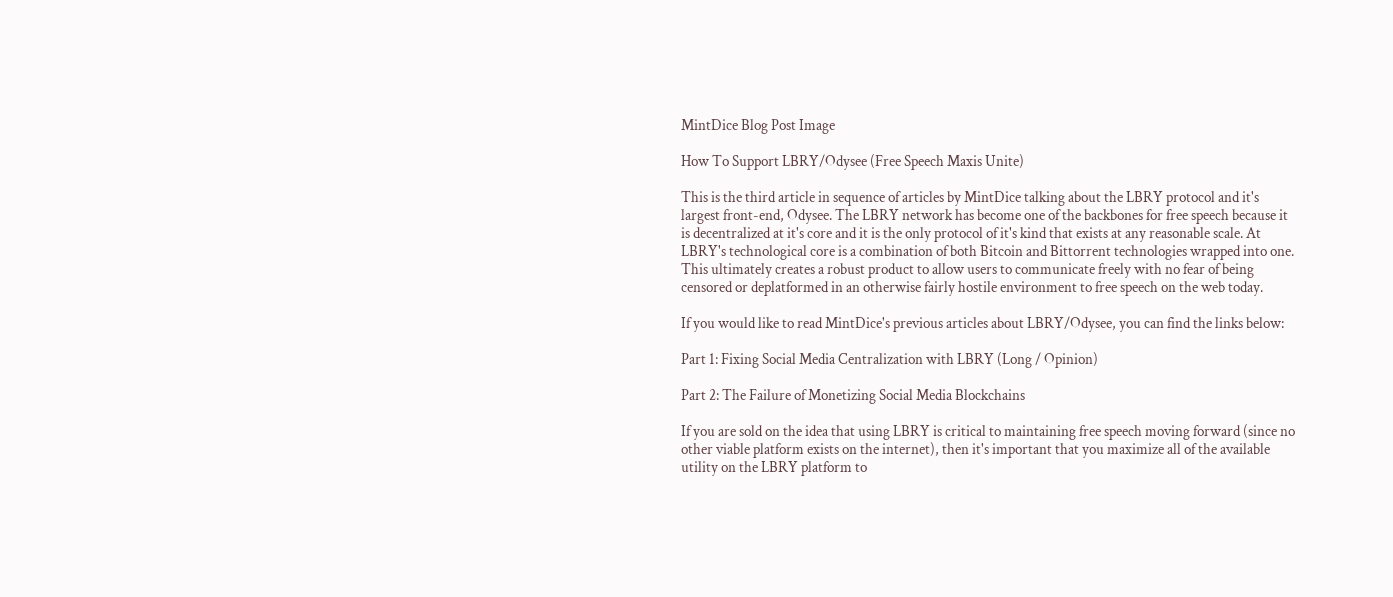MintDice Blog Post Image

How To Support LBRY/Odysee (Free Speech Maxis Unite)

This is the third article in sequence of articles by MintDice talking about the LBRY protocol and it's largest front-end, Odysee. The LBRY network has become one of the backbones for free speech because it is decentralized at it's core and it is the only protocol of it's kind that exists at any reasonable scale. At LBRY's technological core is a combination of both Bitcoin and Bittorrent technologies wrapped into one. This ultimately creates a robust product to allow users to communicate freely with no fear of being censored or deplatformed in an otherwise fairly hostile environment to free speech on the web today.

If you would like to read MintDice's previous articles about LBRY/Odysee, you can find the links below:

Part 1: Fixing Social Media Centralization with LBRY (Long / Opinion)

Part 2: The Failure of Monetizing Social Media Blockchains

If you are sold on the idea that using LBRY is critical to maintaining free speech moving forward (since no other viable platform exists on the internet), then it's important that you maximize all of the available utility on the LBRY platform to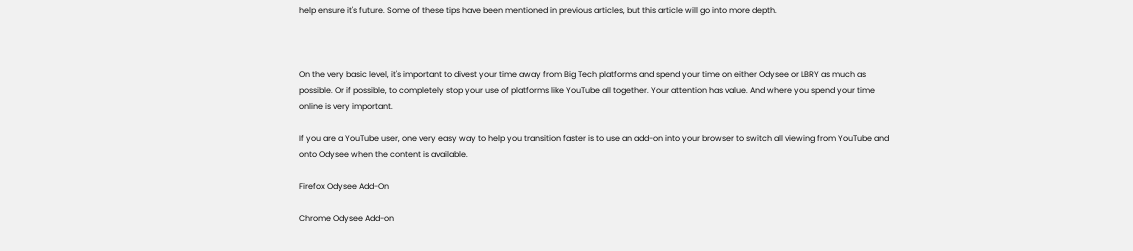help ensure it's future. Some of these tips have been mentioned in previous articles, but this article will go into more depth.



On the very basic level, it's important to divest your time away from Big Tech platforms and spend your time on either Odysee or LBRY as much as possible. Or if possible, to completely stop your use of platforms like YouTube all together. Your attention has value. And where you spend your time online is very important.

If you are a YouTube user, one very easy way to help you transition faster is to use an add-on into your browser to switch all viewing from YouTube and onto Odysee when the content is available.

Firefox Odysee Add-On

Chrome Odysee Add-on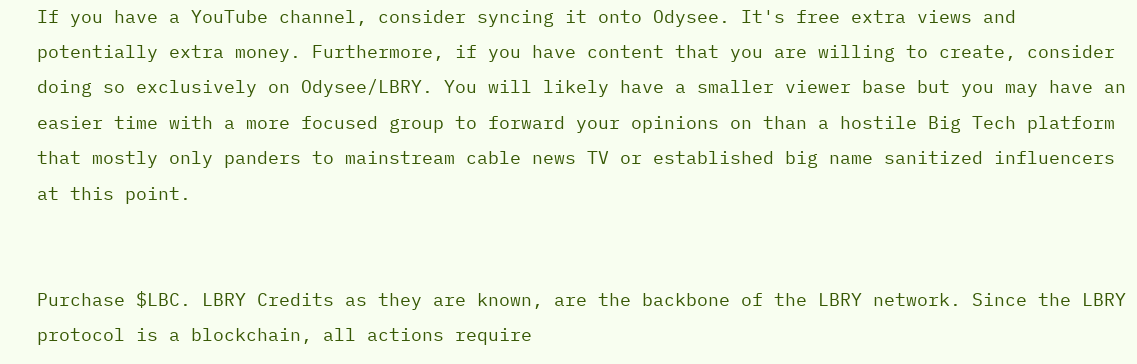If you have a YouTube channel, consider syncing it onto Odysee. It's free extra views and potentially extra money. Furthermore, if you have content that you are willing to create, consider doing so exclusively on Odysee/LBRY. You will likely have a smaller viewer base but you may have an easier time with a more focused group to forward your opinions on than a hostile Big Tech platform that mostly only panders to mainstream cable news TV or established big name sanitized influencers at this point.


Purchase $LBC. LBRY Credits as they are known, are the backbone of the LBRY network. Since the LBRY protocol is a blockchain, all actions require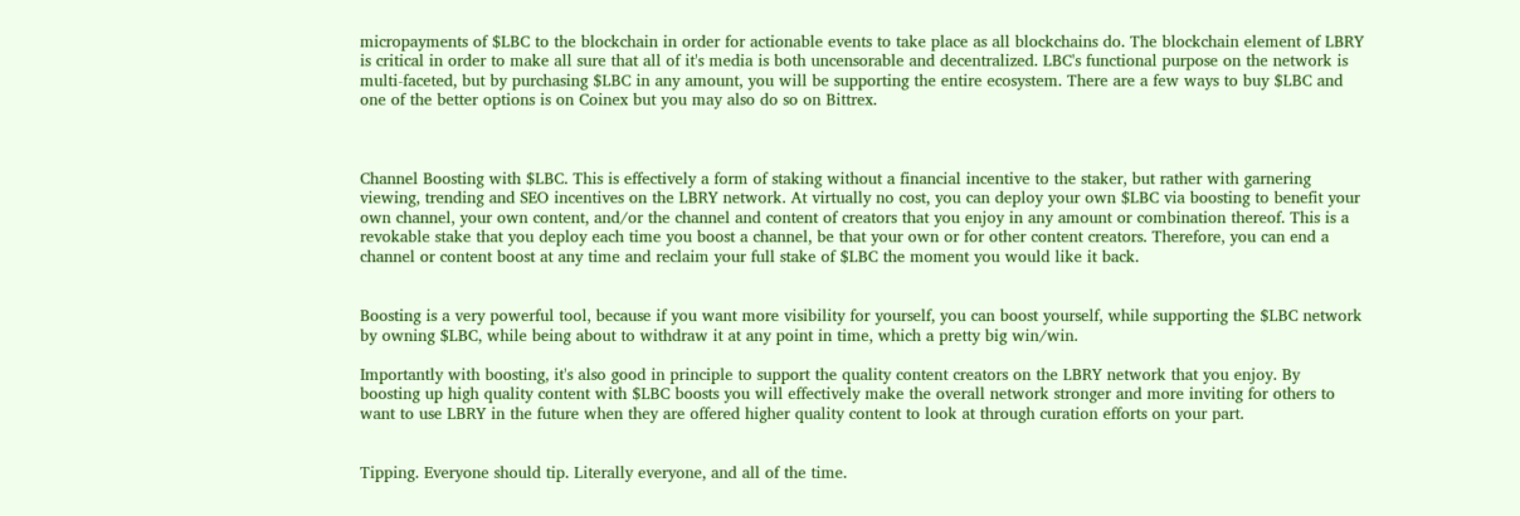micropayments of $LBC to the blockchain in order for actionable events to take place as all blockchains do. The blockchain element of LBRY is critical in order to make all sure that all of it's media is both uncensorable and decentralized. LBC's functional purpose on the network is multi-faceted, but by purchasing $LBC in any amount, you will be supporting the entire ecosystem. There are a few ways to buy $LBC and one of the better options is on Coinex but you may also do so on Bittrex.



Channel Boosting with $LBC. This is effectively a form of staking without a financial incentive to the staker, but rather with garnering viewing, trending and SEO incentives on the LBRY network. At virtually no cost, you can deploy your own $LBC via boosting to benefit your own channel, your own content, and/or the channel and content of creators that you enjoy in any amount or combination thereof. This is a revokable stake that you deploy each time you boost a channel, be that your own or for other content creators. Therefore, you can end a channel or content boost at any time and reclaim your full stake of $LBC the moment you would like it back.


Boosting is a very powerful tool, because if you want more visibility for yourself, you can boost yourself, while supporting the $LBC network by owning $LBC, while being about to withdraw it at any point in time, which a pretty big win/win.

Importantly with boosting, it's also good in principle to support the quality content creators on the LBRY network that you enjoy. By boosting up high quality content with $LBC boosts you will effectively make the overall network stronger and more inviting for others to want to use LBRY in the future when they are offered higher quality content to look at through curation efforts on your part.


Tipping. Everyone should tip. Literally everyone, and all of the time.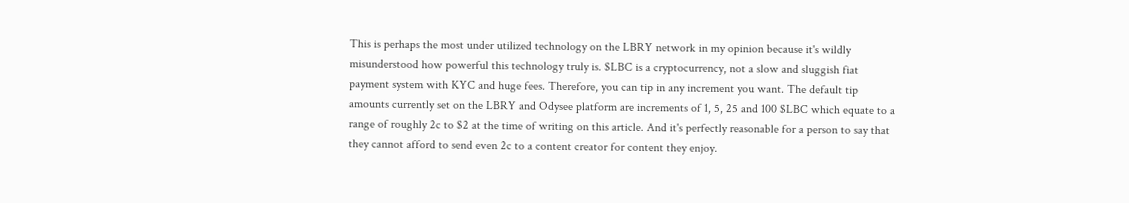This is perhaps the most under utilized technology on the LBRY network in my opinion because it's wildly misunderstood how powerful this technology truly is. $LBC is a cryptocurrency, not a slow and sluggish fiat payment system with KYC and huge fees. Therefore, you can tip in any increment you want. The default tip amounts currently set on the LBRY and Odysee platform are increments of 1, 5, 25 and 100 $LBC which equate to a range of roughly 2c to $2 at the time of writing on this article. And it's perfectly reasonable for a person to say that they cannot afford to send even 2c to a content creator for content they enjoy.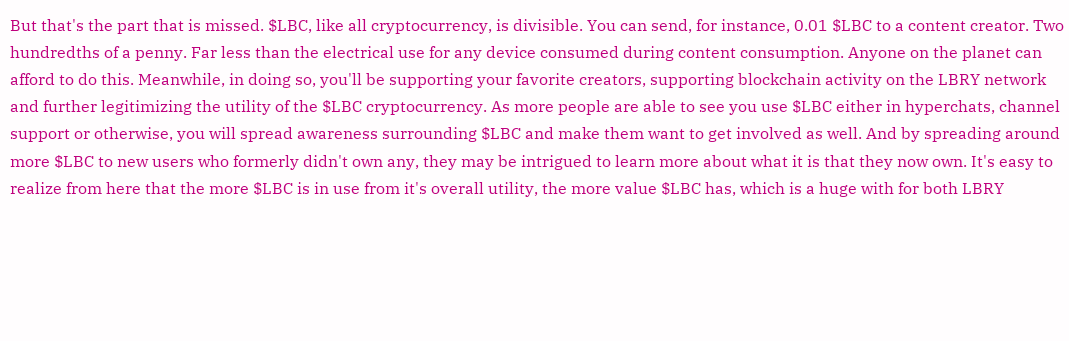But that's the part that is missed. $LBC, like all cryptocurrency, is divisible. You can send, for instance, 0.01 $LBC to a content creator. Two hundredths of a penny. Far less than the electrical use for any device consumed during content consumption. Anyone on the planet can afford to do this. Meanwhile, in doing so, you'll be supporting your favorite creators, supporting blockchain activity on the LBRY network and further legitimizing the utility of the $LBC cryptocurrency. As more people are able to see you use $LBC either in hyperchats, channel support or otherwise, you will spread awareness surrounding $LBC and make them want to get involved as well. And by spreading around more $LBC to new users who formerly didn't own any, they may be intrigued to learn more about what it is that they now own. It's easy to realize from here that the more $LBC is in use from it's overall utility, the more value $LBC has, which is a huge with for both LBRY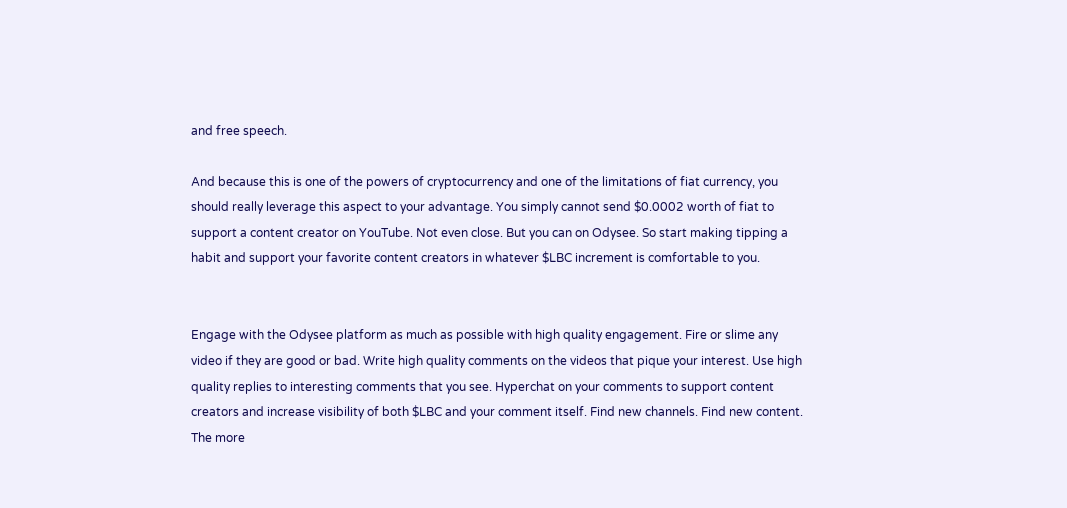and free speech.

And because this is one of the powers of cryptocurrency and one of the limitations of fiat currency, you should really leverage this aspect to your advantage. You simply cannot send $0.0002 worth of fiat to support a content creator on YouTube. Not even close. But you can on Odysee. So start making tipping a habit and support your favorite content creators in whatever $LBC increment is comfortable to you.


Engage with the Odysee platform as much as possible with high quality engagement. Fire or slime any video if they are good or bad. Write high quality comments on the videos that pique your interest. Use high quality replies to interesting comments that you see. Hyperchat on your comments to support content creators and increase visibility of both $LBC and your comment itself. Find new channels. Find new content. The more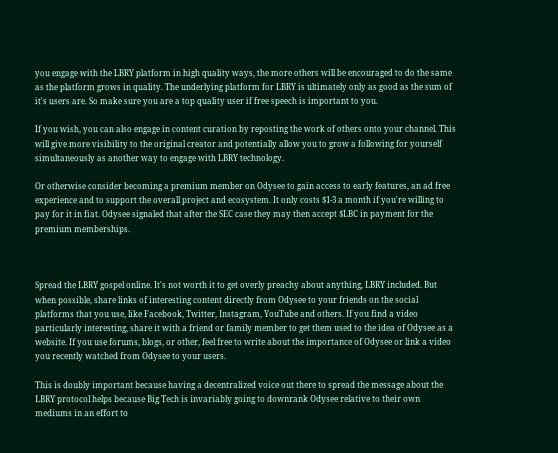you engage with the LBRY platform in high quality ways, the more others will be encouraged to do the same as the platform grows in quality. The underlying platform for LBRY is ultimately only as good as the sum of it's users are. So make sure you are a top quality user if free speech is important to you.

If you wish, you can also engage in content curation by reposting the work of others onto your channel. This will give more visibility to the original creator and potentially allow you to grow a following for yourself simultaneously as another way to engage with LBRY technology.

Or otherwise consider becoming a premium member on Odysee to gain access to early features, an ad free experience and to support the overall project and ecosystem. It only costs $1-3 a month if you're willing to pay for it in fiat. Odysee signaled that after the SEC case they may then accept $LBC in payment for the premium memberships.



Spread the LBRY gospel online. It's not worth it to get overly preachy about anything, LBRY included. But when possible, share links of interesting content directly from Odysee to your friends on the social platforms that you use, like Facebook, Twitter, Instagram, YouTube and others. If you find a video particularly interesting, share it with a friend or family member to get them used to the idea of Odysee as a website. If you use forums, blogs, or other, feel free to write about the importance of Odysee or link a video you recently watched from Odysee to your users.

This is doubly important because having a decentralized voice out there to spread the message about the LBRY protocol helps because Big Tech is invariably going to downrank Odysee relative to their own mediums in an effort to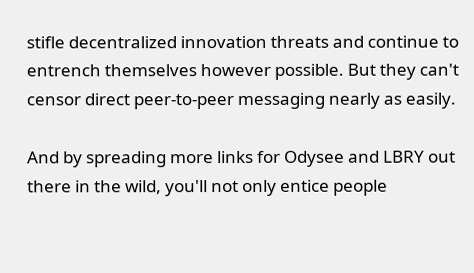stifle decentralized innovation threats and continue to entrench themselves however possible. But they can't censor direct peer-to-peer messaging nearly as easily.

And by spreading more links for Odysee and LBRY out there in the wild, you'll not only entice people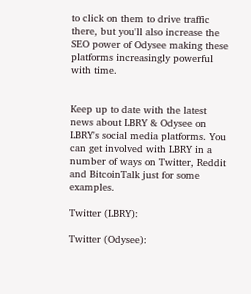to click on them to drive traffic there, but you'll also increase the SEO power of Odysee making these platforms increasingly powerful with time.


Keep up to date with the latest news about LBRY & Odysee on LBRY's social media platforms. You can get involved with LBRY in a number of ways on Twitter, Reddit and BitcoinTalk just for some examples.

Twitter (LBRY):

Twitter (Odysee):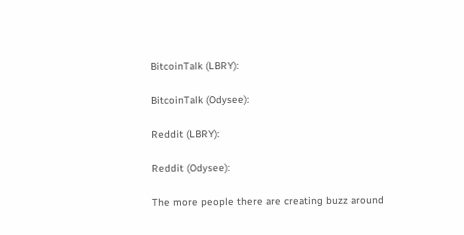BitcoinTalk (LBRY):

BitcoinTalk (Odysee):

Reddit (LBRY):

Reddit (Odysee):

The more people there are creating buzz around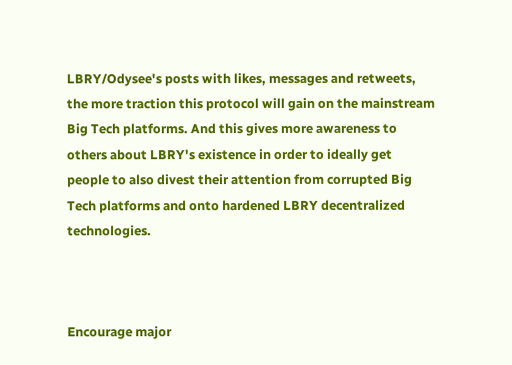LBRY/Odysee's posts with likes, messages and retweets, the more traction this protocol will gain on the mainstream Big Tech platforms. And this gives more awareness to others about LBRY's existence in order to ideally get people to also divest their attention from corrupted Big Tech platforms and onto hardened LBRY decentralized technologies.



Encourage major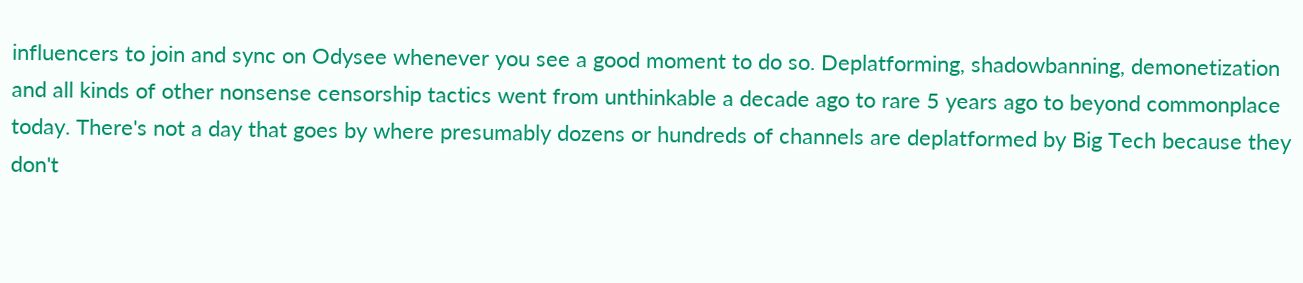influencers to join and sync on Odysee whenever you see a good moment to do so. Deplatforming, shadowbanning, demonetization and all kinds of other nonsense censorship tactics went from unthinkable a decade ago to rare 5 years ago to beyond commonplace today. There's not a day that goes by where presumably dozens or hundreds of channels are deplatformed by Big Tech because they don't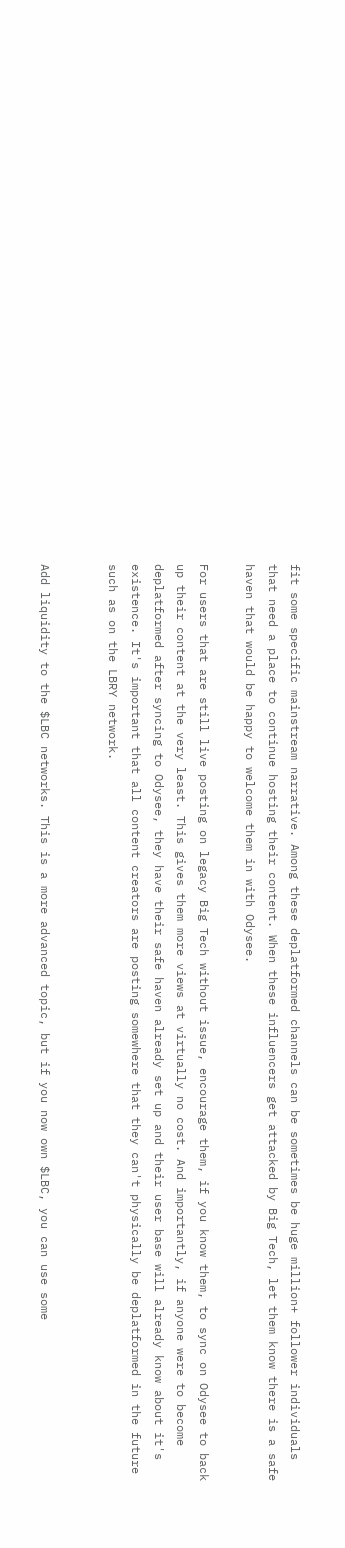fit some specific mainstream narrative. Among these deplatformed channels can be sometimes be huge million+ follower individuals that need a place to continue hosting their content. When these influencers get attacked by Big Tech, let them know there is a safe haven that would be happy to welcome them in with Odysee.

For users that are still live posting on legacy Big Tech without issue, encourage them, if you know them, to sync on Odysee to back up their content at the very least. This gives them more views at virtually no cost. And importantly, if anyone were to become deplatformed after syncing to Odysee, they have their safe haven already set up and their user base will already know about it's existence. It's important that all content creators are posting somewhere that they can't physically be deplatformed in the future such as on the LBRY network.


Add liquidity to the $LBC networks. This is a more advanced topic, but if you now own $LBC, you can use some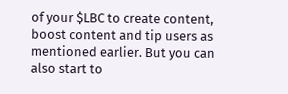of your $LBC to create content, boost content and tip users as mentioned earlier. But you can also start to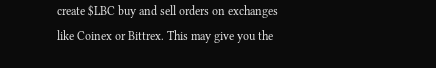create $LBC buy and sell orders on exchanges like Coinex or Bittrex. This may give you the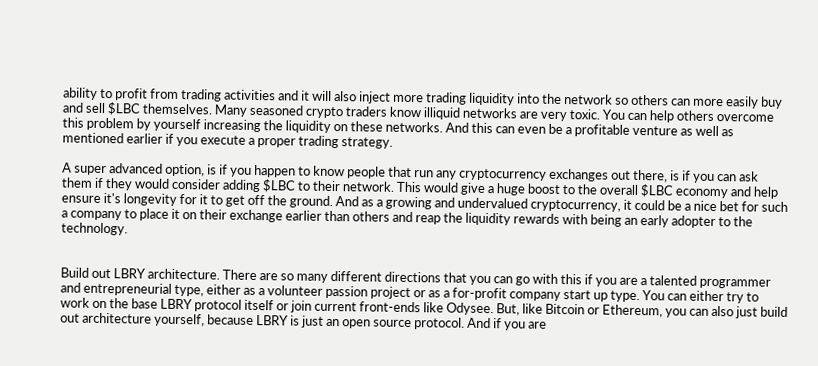ability to profit from trading activities and it will also inject more trading liquidity into the network so others can more easily buy and sell $LBC themselves. Many seasoned crypto traders know illiquid networks are very toxic. You can help others overcome this problem by yourself increasing the liquidity on these networks. And this can even be a profitable venture as well as mentioned earlier if you execute a proper trading strategy.

A super advanced option, is if you happen to know people that run any cryptocurrency exchanges out there, is if you can ask them if they would consider adding $LBC to their network. This would give a huge boost to the overall $LBC economy and help ensure it's longevity for it to get off the ground. And as a growing and undervalued cryptocurrency, it could be a nice bet for such a company to place it on their exchange earlier than others and reap the liquidity rewards with being an early adopter to the technology.


Build out LBRY architecture. There are so many different directions that you can go with this if you are a talented programmer and entrepreneurial type, either as a volunteer passion project or as a for-profit company start up type. You can either try to work on the base LBRY protocol itself or join current front-ends like Odysee. But, like Bitcoin or Ethereum, you can also just build out architecture yourself, because LBRY is just an open source protocol. And if you are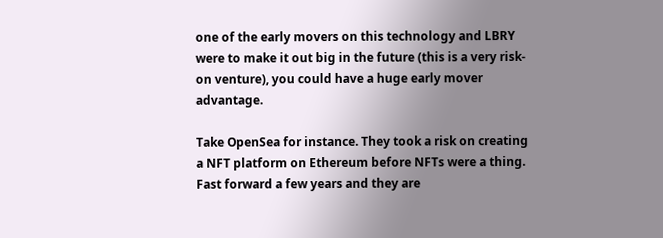one of the early movers on this technology and LBRY were to make it out big in the future (this is a very risk-on venture), you could have a huge early mover advantage.

Take OpenSea for instance. They took a risk on creating a NFT platform on Ethereum before NFTs were a thing. Fast forward a few years and they are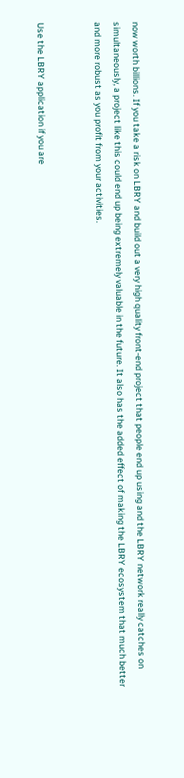now worth billions. If you take a risk on LBRY and build out a very high quality front-end project that people end up using and the LBRY network really catches on simultaneously, a project like this could end up being extremely valuable in the future. It also has the added effect of making the LBRY ecosystem that much better and more robust as you profit from your activities.


Use the LBRY application if you are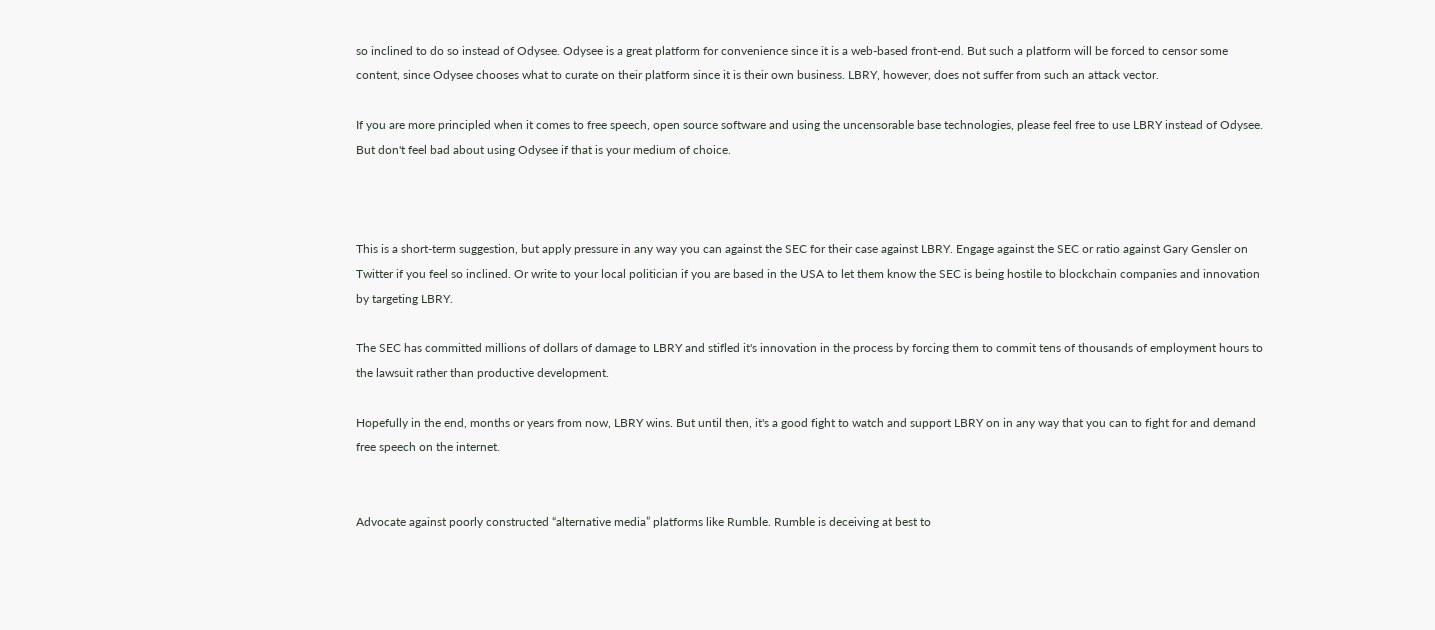so inclined to do so instead of Odysee. Odysee is a great platform for convenience since it is a web-based front-end. But such a platform will be forced to censor some content, since Odysee chooses what to curate on their platform since it is their own business. LBRY, however, does not suffer from such an attack vector.

If you are more principled when it comes to free speech, open source software and using the uncensorable base technologies, please feel free to use LBRY instead of Odysee. But don't feel bad about using Odysee if that is your medium of choice.



This is a short-term suggestion, but apply pressure in any way you can against the SEC for their case against LBRY. Engage against the SEC or ratio against Gary Gensler on Twitter if you feel so inclined. Or write to your local politician if you are based in the USA to let them know the SEC is being hostile to blockchain companies and innovation by targeting LBRY.

The SEC has committed millions of dollars of damage to LBRY and stifled it's innovation in the process by forcing them to commit tens of thousands of employment hours to the lawsuit rather than productive development.

Hopefully in the end, months or years from now, LBRY wins. But until then, it's a good fight to watch and support LBRY on in any way that you can to fight for and demand free speech on the internet.


Advocate against poorly constructed “alternative media” platforms like Rumble. Rumble is deceiving at best to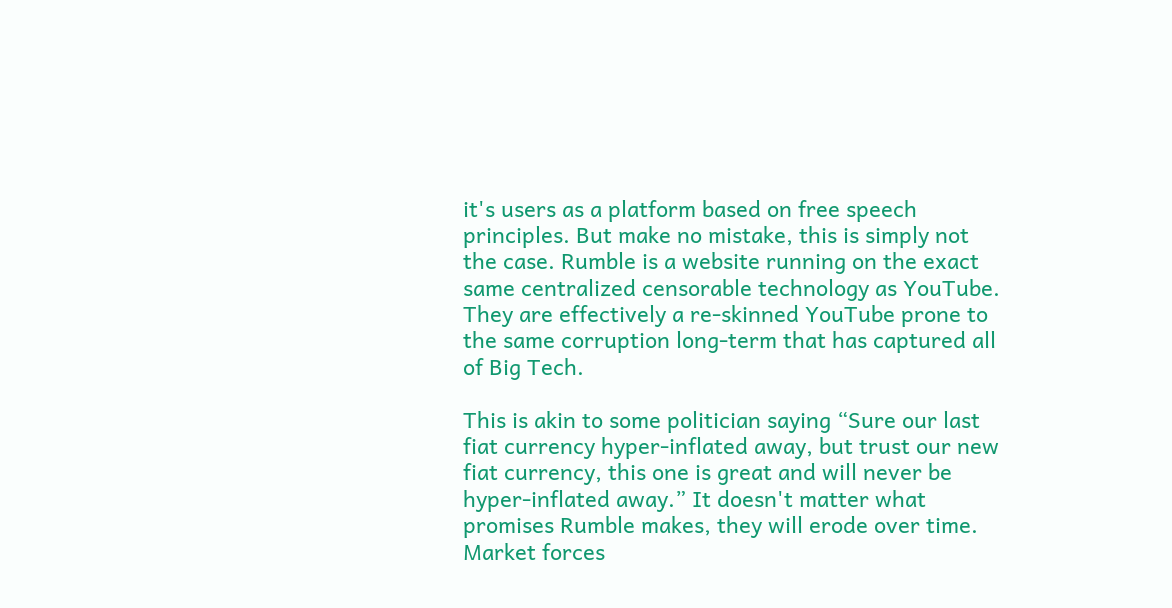it's users as a platform based on free speech principles. But make no mistake, this is simply not the case. Rumble is a website running on the exact same centralized censorable technology as YouTube. They are effectively a re-skinned YouTube prone to the same corruption long-term that has captured all of Big Tech.

This is akin to some politician saying “Sure our last fiat currency hyper-inflated away, but trust our new fiat currency, this one is great and will never be hyper-inflated away.” It doesn't matter what promises Rumble makes, they will erode over time. Market forces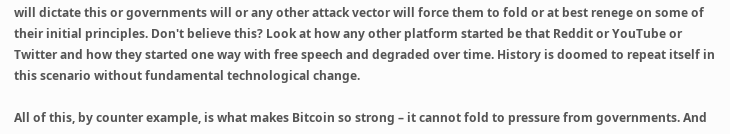will dictate this or governments will or any other attack vector will force them to fold or at best renege on some of their initial principles. Don't believe this? Look at how any other platform started be that Reddit or YouTube or Twitter and how they started one way with free speech and degraded over time. History is doomed to repeat itself in this scenario without fundamental technological change.

All of this, by counter example, is what makes Bitcoin so strong – it cannot fold to pressure from governments. And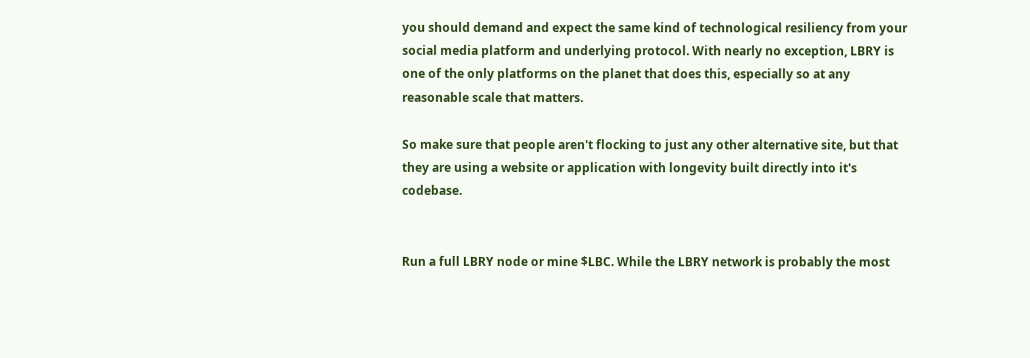you should demand and expect the same kind of technological resiliency from your social media platform and underlying protocol. With nearly no exception, LBRY is one of the only platforms on the planet that does this, especially so at any reasonable scale that matters.

So make sure that people aren't flocking to just any other alternative site, but that they are using a website or application with longevity built directly into it's codebase.


Run a full LBRY node or mine $LBC. While the LBRY network is probably the most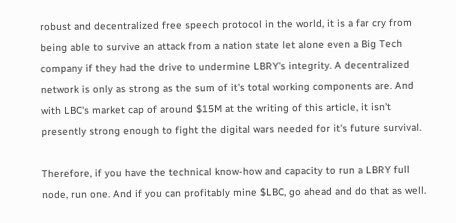robust and decentralized free speech protocol in the world, it is a far cry from being able to survive an attack from a nation state let alone even a Big Tech company if they had the drive to undermine LBRY's integrity. A decentralized network is only as strong as the sum of it's total working components are. And with LBC's market cap of around $15M at the writing of this article, it isn't presently strong enough to fight the digital wars needed for it's future survival.

Therefore, if you have the technical know-how and capacity to run a LBRY full node, run one. And if you can profitably mine $LBC, go ahead and do that as well.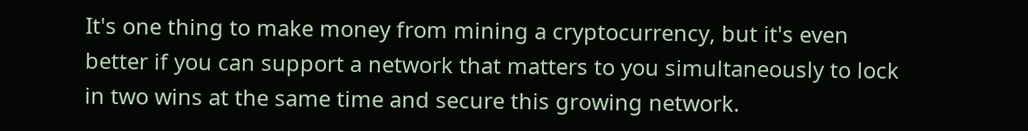It's one thing to make money from mining a cryptocurrency, but it's even better if you can support a network that matters to you simultaneously to lock in two wins at the same time and secure this growing network.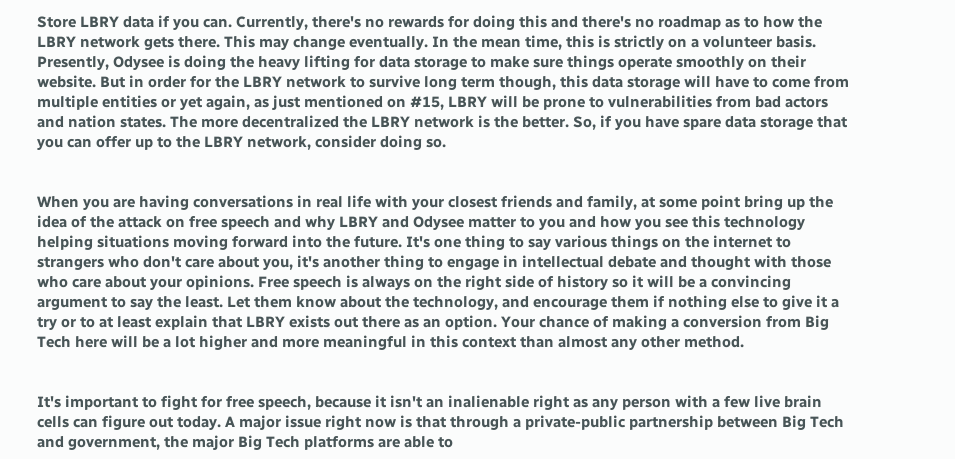Store LBRY data if you can. Currently, there's no rewards for doing this and there's no roadmap as to how the LBRY network gets there. This may change eventually. In the mean time, this is strictly on a volunteer basis. Presently, Odysee is doing the heavy lifting for data storage to make sure things operate smoothly on their website. But in order for the LBRY network to survive long term though, this data storage will have to come from multiple entities or yet again, as just mentioned on #15, LBRY will be prone to vulnerabilities from bad actors and nation states. The more decentralized the LBRY network is the better. So, if you have spare data storage that you can offer up to the LBRY network, consider doing so.


When you are having conversations in real life with your closest friends and family, at some point bring up the idea of the attack on free speech and why LBRY and Odysee matter to you and how you see this technology helping situations moving forward into the future. It's one thing to say various things on the internet to strangers who don't care about you, it's another thing to engage in intellectual debate and thought with those who care about your opinions. Free speech is always on the right side of history so it will be a convincing argument to say the least. Let them know about the technology, and encourage them if nothing else to give it a try or to at least explain that LBRY exists out there as an option. Your chance of making a conversion from Big Tech here will be a lot higher and more meaningful in this context than almost any other method.


It's important to fight for free speech, because it isn't an inalienable right as any person with a few live brain cells can figure out today. A major issue right now is that through a private-public partnership between Big Tech and government, the major Big Tech platforms are able to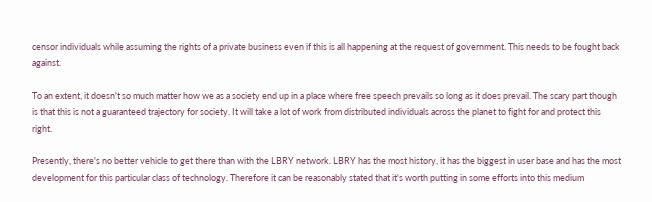censor individuals while assuming the rights of a private business even if this is all happening at the request of government. This needs to be fought back against.

To an extent, it doesn't so much matter how we as a society end up in a place where free speech prevails so long as it does prevail. The scary part though is that this is not a guaranteed trajectory for society. It will take a lot of work from distributed individuals across the planet to fight for and protect this right.

Presently, there's no better vehicle to get there than with the LBRY network. LBRY has the most history, it has the biggest in user base and has the most development for this particular class of technology. Therefore it can be reasonably stated that it's worth putting in some efforts into this medium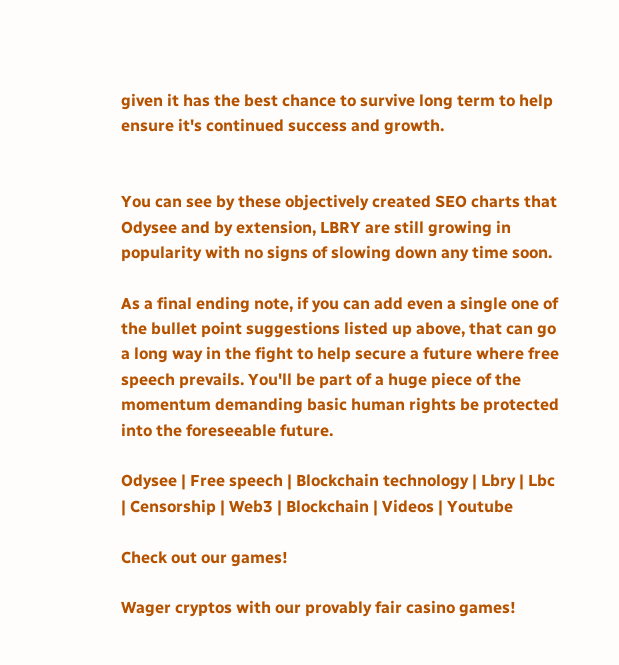given it has the best chance to survive long term to help ensure it's continued success and growth.


You can see by these objectively created SEO charts that Odysee and by extension, LBRY are still growing in popularity with no signs of slowing down any time soon.

As a final ending note, if you can add even a single one of the bullet point suggestions listed up above, that can go a long way in the fight to help secure a future where free speech prevails. You'll be part of a huge piece of the momentum demanding basic human rights be protected into the foreseeable future.

Odysee | Free speech | Blockchain technology | Lbry | Lbc | Censorship | Web3 | Blockchain | Videos | Youtube

Check out our games!

Wager cryptos with our provably fair casino games!